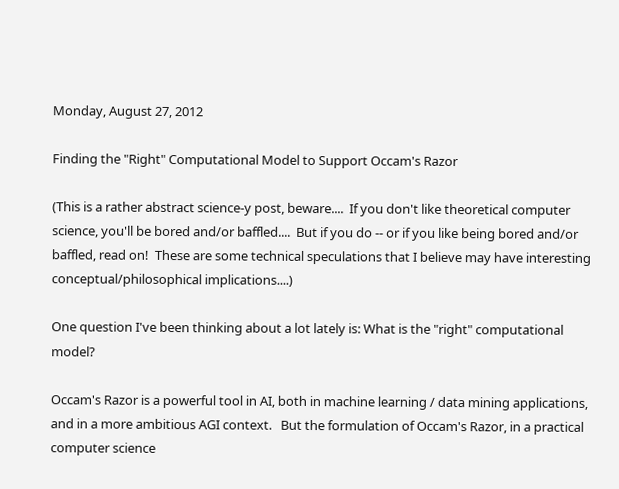Monday, August 27, 2012

Finding the "Right" Computational Model to Support Occam's Razor

(This is a rather abstract science-y post, beware....  If you don't like theoretical computer science, you'll be bored and/or baffled....  But if you do -- or if you like being bored and/or baffled, read on!  These are some technical speculations that I believe may have interesting conceptual/philosophical implications....)

One question I've been thinking about a lot lately is: What is the "right" computational model?

Occam's Razor is a powerful tool in AI, both in machine learning / data mining applications, and in a more ambitious AGI context.   But the formulation of Occam's Razor, in a practical computer science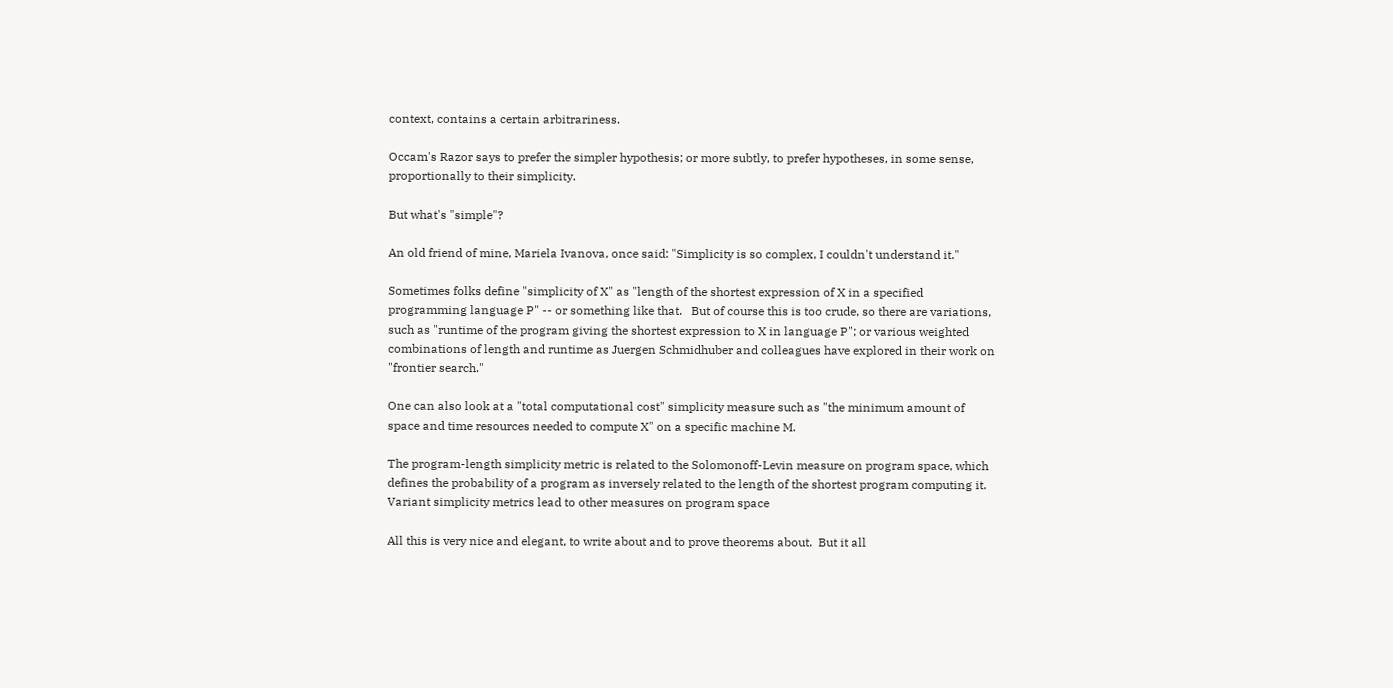context, contains a certain arbitrariness.

Occam's Razor says to prefer the simpler hypothesis; or more subtly, to prefer hypotheses, in some sense, proportionally to their simplicity.

But what's "simple"?

An old friend of mine, Mariela Ivanova, once said: "Simplicity is so complex, I couldn't understand it."

Sometimes folks define "simplicity of X" as "length of the shortest expression of X in a specified programming language P" -- or something like that.   But of course this is too crude, so there are variations, such as "runtime of the program giving the shortest expression to X in language P"; or various weighted combinations of length and runtime as Juergen Schmidhuber and colleagues have explored in their work on "frontier search."

One can also look at a "total computational cost" simplicity measure such as "the minimum amount of space and time resources needed to compute X" on a specific machine M.

The program-length simplicity metric is related to the Solomonoff-Levin measure on program space, which defines the probability of a program as inversely related to the length of the shortest program computing it.  Variant simplicity metrics lead to other measures on program space

All this is very nice and elegant, to write about and to prove theorems about.  But it all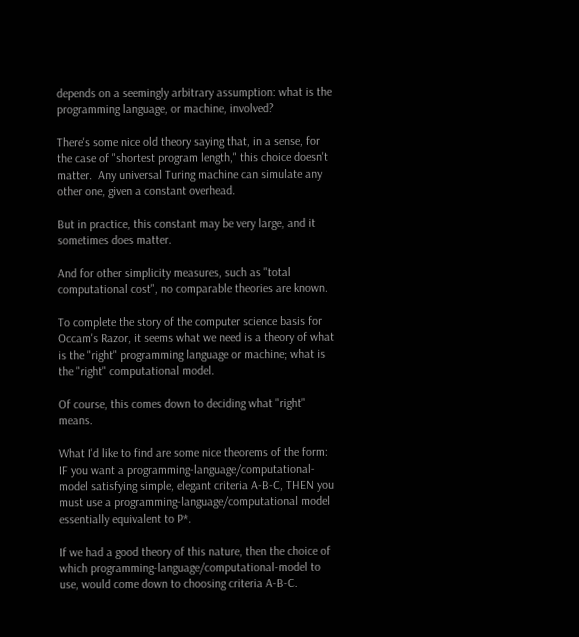depends on a seemingly arbitrary assumption: what is the programming language, or machine, involved?

There's some nice old theory saying that, in a sense, for the case of "shortest program length," this choice doesn't matter.  Any universal Turing machine can simulate any other one, given a constant overhead.

But in practice, this constant may be very large, and it sometimes does matter.

And for other simplicity measures, such as "total computational cost", no comparable theories are known.

To complete the story of the computer science basis for Occam's Razor, it seems what we need is a theory of what is the "right" programming language or machine; what is the "right" computational model.

Of course, this comes down to deciding what "right" means.

What I'd like to find are some nice theorems of the form: IF you want a programming-language/computational-model satisfying simple, elegant criteria A-B-C, THEN you  must use a programming-language/computational model essentially equivalent to P*.

If we had a good theory of this nature, then the choice of which programming-language/computational-model to use, would come down to choosing criteria A-B-C.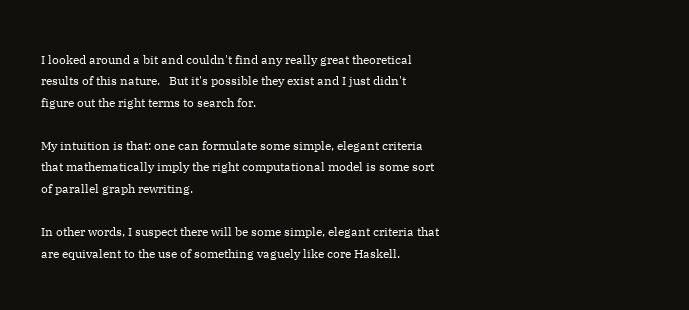I looked around a bit and couldn't find any really great theoretical results of this nature.   But it's possible they exist and I just didn't figure out the right terms to search for.

My intuition is that: one can formulate some simple, elegant criteria that mathematically imply the right computational model is some sort of parallel graph rewriting.

In other words, I suspect there will be some simple, elegant criteria that are equivalent to the use of something vaguely like core Haskell.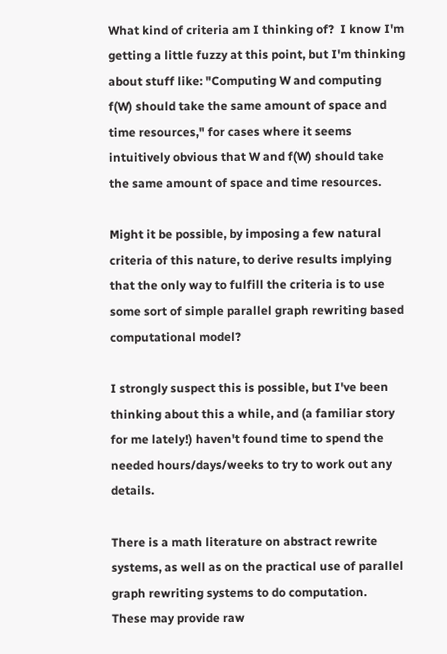What kind of criteria am I thinking of?  I know I'm getting a little fuzzy at this point, but I'm thinking about stuff like: "Computing W and computing f(W) should take the same amount of space and time resources," for cases where it seems intuitively obvious that W and f(W) should take the same amount of space and time resources.

Might it be possible, by imposing a few natural criteria of this nature, to derive results implying that the only way to fulfill the criteria is to use some sort of simple parallel graph rewriting based computational model?

I strongly suspect this is possible, but I've been thinking about this a while, and (a familiar story for me lately!) haven't found time to spend the needed hours/days/weeks to try to work out any details.

There is a math literature on abstract rewrite systems, as well as on the practical use of parallel graph rewriting systems to do computation.   These may provide raw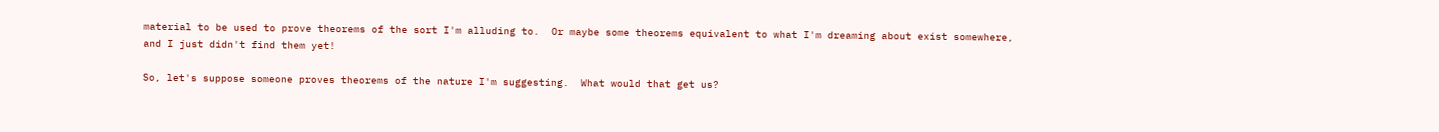material to be used to prove theorems of the sort I'm alluding to.  Or maybe some theorems equivalent to what I'm dreaming about exist somewhere, and I just didn't find them yet!

So, let's suppose someone proves theorems of the nature I'm suggesting.  What would that get us?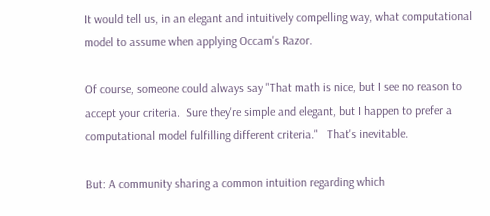It would tell us, in an elegant and intuitively compelling way, what computational model to assume when applying Occam's Razor.

Of course, someone could always say "That math is nice, but I see no reason to accept your criteria.  Sure they're simple and elegant, but I happen to prefer a computational model fulfilling different criteria."   That's inevitable.

But: A community sharing a common intuition regarding which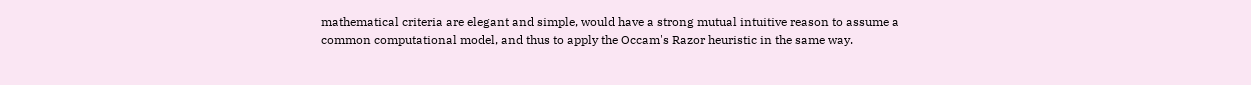mathematical criteria are elegant and simple, would have a strong mutual intuitive reason to assume a common computational model, and thus to apply the Occam's Razor heuristic in the same way.